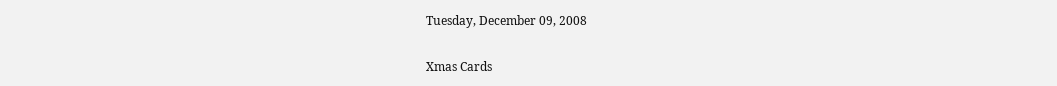Tuesday, December 09, 2008

Xmas Cards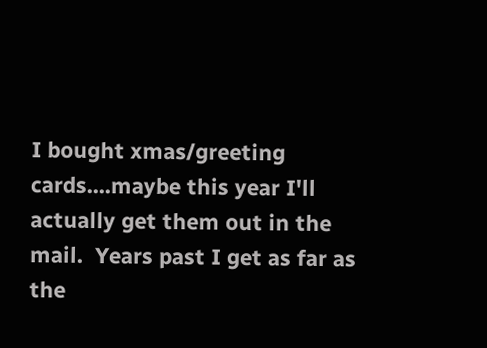I bought xmas/greeting cards....maybe this year I'll actually get them out in the mail.  Years past I get as far as the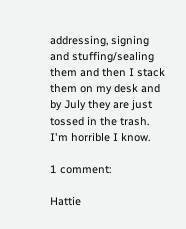addressing, signing and stuffing/sealing them and then I stack them on my desk and by July they are just tossed in the trash.  I'm horrible I know.

1 comment:

Hattie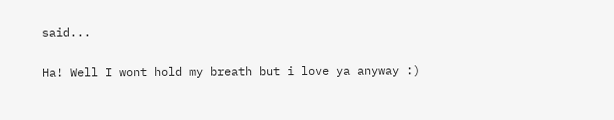said...

Ha! Well I wont hold my breath but i love ya anyway :)